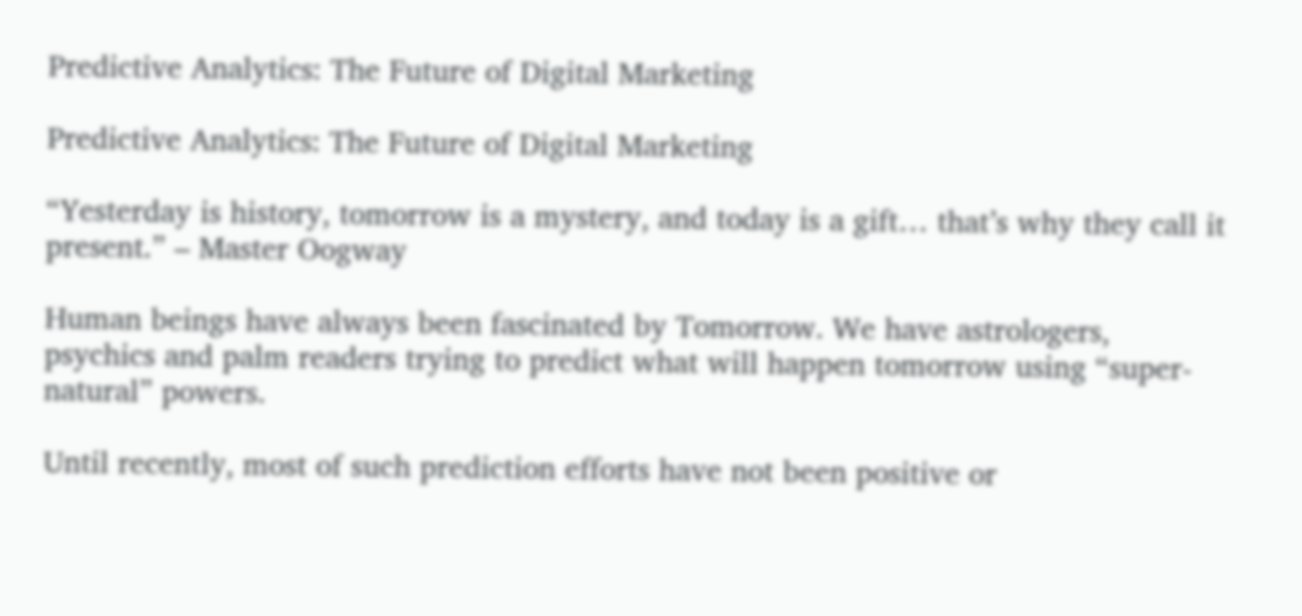Predictive Analytics: The Future of Digital Marketing

Predictive Analytics: The Future of Digital Marketing

“Yesterday is history, tomorrow is a mystery, and today is a gift… that’s why they call it present.” – Master Oogway

Human beings have always been fascinated by Tomorrow. We have astrologers, psychics and palm readers trying to predict what will happen tomorrow using “super-natural” powers.

Until recently, most of such prediction efforts have not been positive or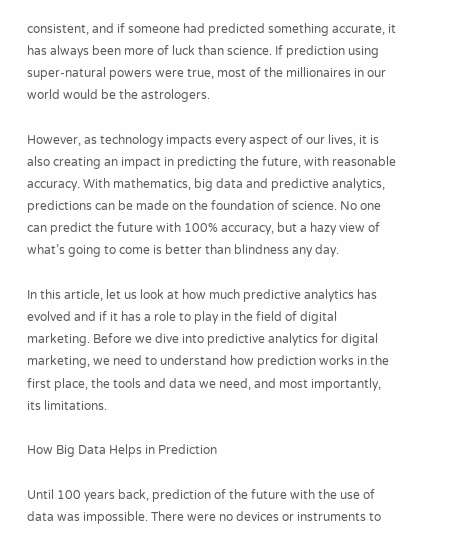consistent, and if someone had predicted something accurate, it has always been more of luck than science. If prediction using super-natural powers were true, most of the millionaires in our world would be the astrologers.

However, as technology impacts every aspect of our lives, it is also creating an impact in predicting the future, with reasonable accuracy. With mathematics, big data and predictive analytics, predictions can be made on the foundation of science. No one can predict the future with 100% accuracy, but a hazy view of what’s going to come is better than blindness any day.

In this article, let us look at how much predictive analytics has evolved and if it has a role to play in the field of digital marketing. Before we dive into predictive analytics for digital marketing, we need to understand how prediction works in the first place, the tools and data we need, and most importantly, its limitations.

How Big Data Helps in Prediction

Until 100 years back, prediction of the future with the use of data was impossible. There were no devices or instruments to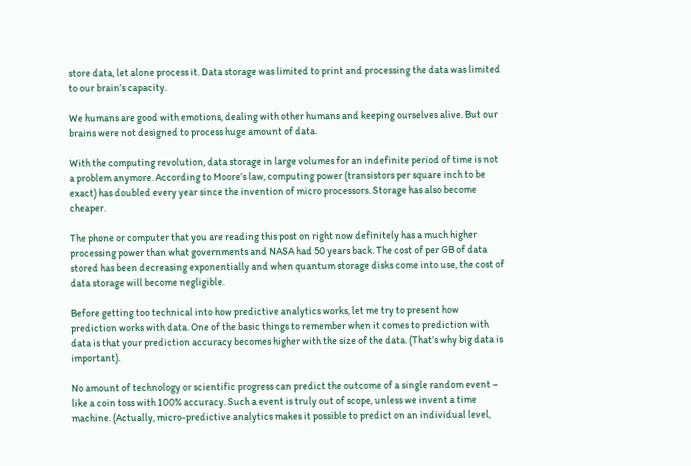store data, let alone process it. Data storage was limited to print and processing the data was limited to our brain’s capacity.

We humans are good with emotions, dealing with other humans and keeping ourselves alive. But our brains were not designed to process huge amount of data.

With the computing revolution, data storage in large volumes for an indefinite period of time is not a problem anymore. According to Moore’s law, computing power (transistors per square inch to be exact) has doubled every year since the invention of micro processors. Storage has also become cheaper.

The phone or computer that you are reading this post on right now definitely has a much higher processing power than what governments and NASA had 50 years back. The cost of per GB of data stored has been decreasing exponentially and when quantum storage disks come into use, the cost of data storage will become negligible.

Before getting too technical into how predictive analytics works, let me try to present how prediction works with data. One of the basic things to remember when it comes to prediction with data is that your prediction accuracy becomes higher with the size of the data. (That’s why big data is important).

No amount of technology or scientific progress can predict the outcome of a single random event – like a coin toss with 100% accuracy. Such a event is truly out of scope, unless we invent a time machine. (Actually, micro-predictive analytics makes it possible to predict on an individual level,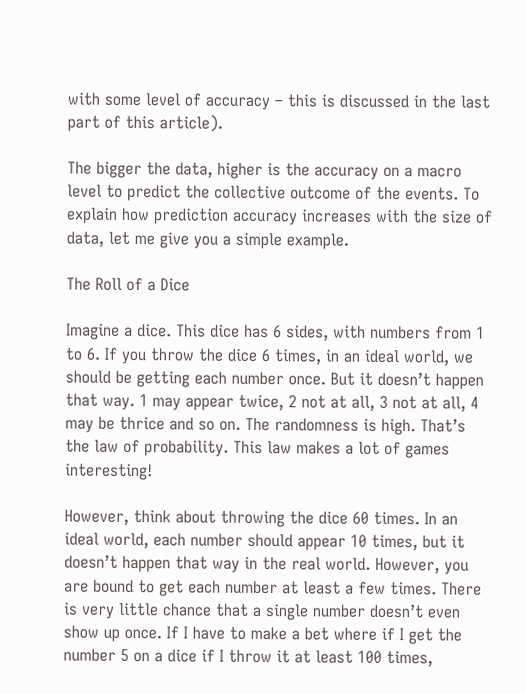with some level of accuracy – this is discussed in the last part of this article).

The bigger the data, higher is the accuracy on a macro level to predict the collective outcome of the events. To explain how prediction accuracy increases with the size of data, let me give you a simple example.

The Roll of a Dice

Imagine a dice. This dice has 6 sides, with numbers from 1 to 6. If you throw the dice 6 times, in an ideal world, we should be getting each number once. But it doesn’t happen that way. 1 may appear twice, 2 not at all, 3 not at all, 4 may be thrice and so on. The randomness is high. That’s the law of probability. This law makes a lot of games interesting!

However, think about throwing the dice 60 times. In an ideal world, each number should appear 10 times, but it doesn’t happen that way in the real world. However, you are bound to get each number at least a few times. There is very little chance that a single number doesn’t even show up once. If I have to make a bet where if I get the number 5 on a dice if I throw it at least 100 times,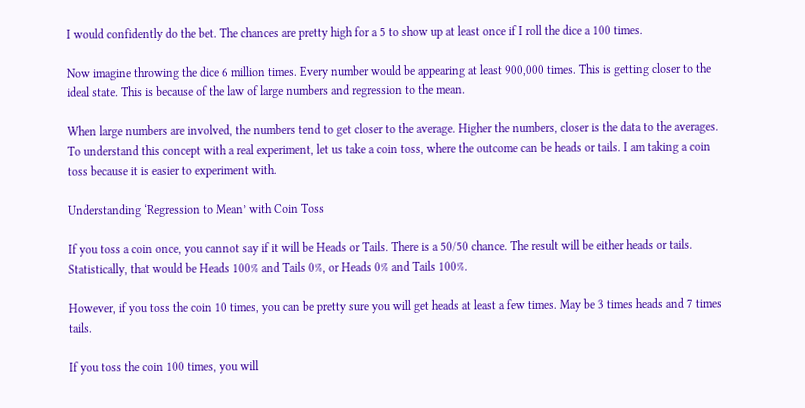I would confidently do the bet. The chances are pretty high for a 5 to show up at least once if I roll the dice a 100 times.

Now imagine throwing the dice 6 million times. Every number would be appearing at least 900,000 times. This is getting closer to the ideal state. This is because of the law of large numbers and regression to the mean.

When large numbers are involved, the numbers tend to get closer to the average. Higher the numbers, closer is the data to the averages. To understand this concept with a real experiment, let us take a coin toss, where the outcome can be heads or tails. I am taking a coin toss because it is easier to experiment with.

Understanding ‘Regression to Mean’ with Coin Toss

If you toss a coin once, you cannot say if it will be Heads or Tails. There is a 50/50 chance. The result will be either heads or tails. Statistically, that would be Heads 100% and Tails 0%, or Heads 0% and Tails 100%.

However, if you toss the coin 10 times, you can be pretty sure you will get heads at least a few times. May be 3 times heads and 7 times tails.

If you toss the coin 100 times, you will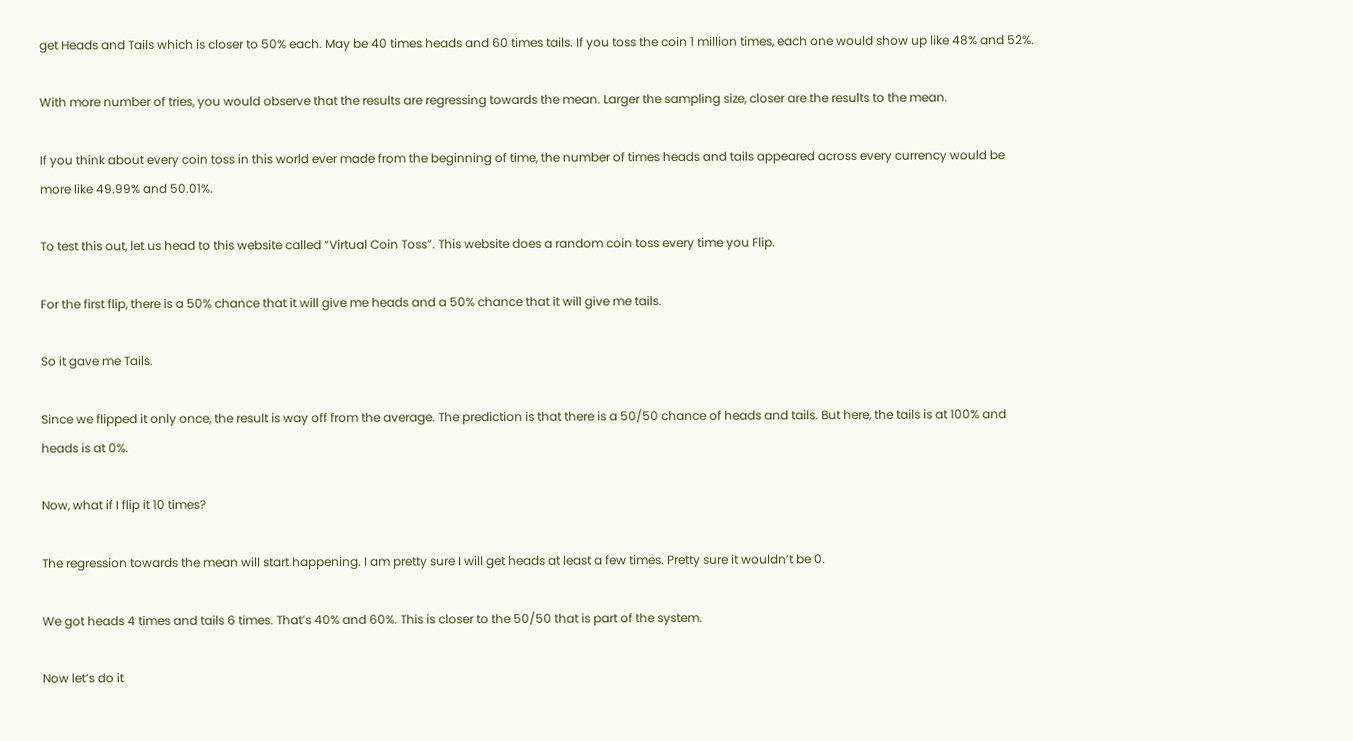get Heads and Tails which is closer to 50% each. May be 40 times heads and 60 times tails. If you toss the coin 1 million times, each one would show up like 48% and 52%.

With more number of tries, you would observe that the results are regressing towards the mean. Larger the sampling size, closer are the results to the mean.

If you think about every coin toss in this world ever made from the beginning of time, the number of times heads and tails appeared across every currency would be more like 49.99% and 50.01%.

To test this out, let us head to this website called “Virtual Coin Toss”. This website does a random coin toss every time you Flip.

For the first flip, there is a 50% chance that it will give me heads and a 50% chance that it will give me tails.

So it gave me Tails.

Since we flipped it only once, the result is way off from the average. The prediction is that there is a 50/50 chance of heads and tails. But here, the tails is at 100% and heads is at 0%.

Now, what if I flip it 10 times?

The regression towards the mean will start happening. I am pretty sure I will get heads at least a few times. Pretty sure it wouldn’t be 0.

We got heads 4 times and tails 6 times. That’s 40% and 60%. This is closer to the 50/50 that is part of the system.

Now let’s do it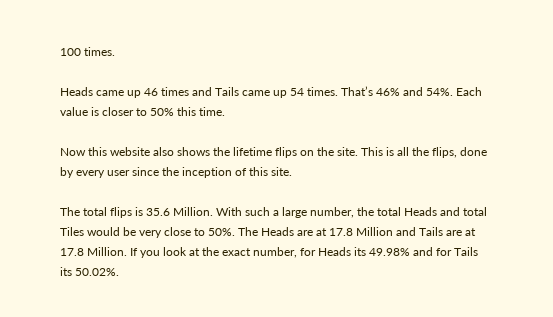100 times.

Heads came up 46 times and Tails came up 54 times. That’s 46% and 54%. Each value is closer to 50% this time.

Now this website also shows the lifetime flips on the site. This is all the flips, done by every user since the inception of this site.

The total flips is 35.6 Million. With such a large number, the total Heads and total Tiles would be very close to 50%. The Heads are at 17.8 Million and Tails are at 17.8 Million. If you look at the exact number, for Heads its 49.98% and for Tails its 50.02%.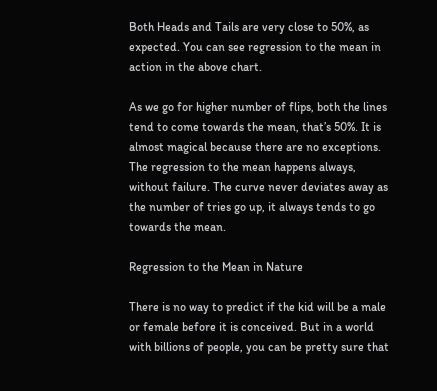Both Heads and Tails are very close to 50%, as expected. You can see regression to the mean in action in the above chart.

As we go for higher number of flips, both the lines tend to come towards the mean, that’s 50%. It is almost magical because there are no exceptions. The regression to the mean happens always, without failure. The curve never deviates away as the number of tries go up, it always tends to go towards the mean.

Regression to the Mean in Nature

There is no way to predict if the kid will be a male or female before it is conceived. But in a world with billions of people, you can be pretty sure that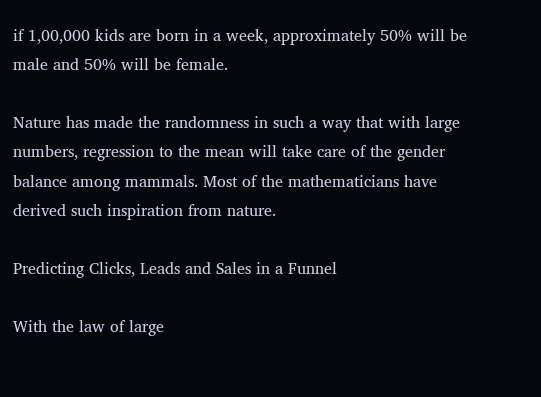if 1,00,000 kids are born in a week, approximately 50% will be male and 50% will be female.

Nature has made the randomness in such a way that with large numbers, regression to the mean will take care of the gender balance among mammals. Most of the mathematicians have derived such inspiration from nature.

Predicting Clicks, Leads and Sales in a Funnel

With the law of large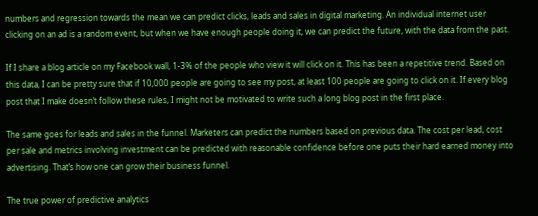numbers and regression towards the mean we can predict clicks, leads and sales in digital marketing. An individual internet user clicking on an ad is a random event, but when we have enough people doing it, we can predict the future, with the data from the past.

If I share a blog article on my Facebook wall, 1-3% of the people who view it will click on it. This has been a repetitive trend. Based on this data, I can be pretty sure that if 10,000 people are going to see my post, at least 100 people are going to click on it. If every blog post that I make doesn’t follow these rules, I might not be motivated to write such a long blog post in the first place.

The same goes for leads and sales in the funnel. Marketers can predict the numbers based on previous data. The cost per lead, cost per sale and metrics involving investment can be predicted with reasonable confidence before one puts their hard earned money into advertising. That’s how one can grow their business funnel.

The true power of predictive analytics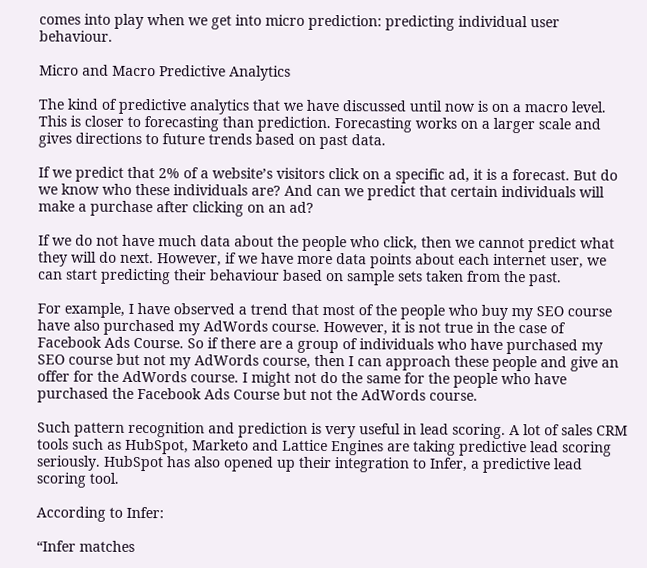comes into play when we get into micro prediction: predicting individual user behaviour.

Micro and Macro Predictive Analytics

The kind of predictive analytics that we have discussed until now is on a macro level. This is closer to forecasting than prediction. Forecasting works on a larger scale and gives directions to future trends based on past data.

If we predict that 2% of a website’s visitors click on a specific ad, it is a forecast. But do we know who these individuals are? And can we predict that certain individuals will make a purchase after clicking on an ad?

If we do not have much data about the people who click, then we cannot predict what they will do next. However, if we have more data points about each internet user, we can start predicting their behaviour based on sample sets taken from the past.

For example, I have observed a trend that most of the people who buy my SEO course have also purchased my AdWords course. However, it is not true in the case of Facebook Ads Course. So if there are a group of individuals who have purchased my SEO course but not my AdWords course, then I can approach these people and give an offer for the AdWords course. I might not do the same for the people who have purchased the Facebook Ads Course but not the AdWords course.

Such pattern recognition and prediction is very useful in lead scoring. A lot of sales CRM tools such as HubSpot, Marketo and Lattice Engines are taking predictive lead scoring seriously. HubSpot has also opened up their integration to Infer, a predictive lead scoring tool.

According to Infer:

“Infer matches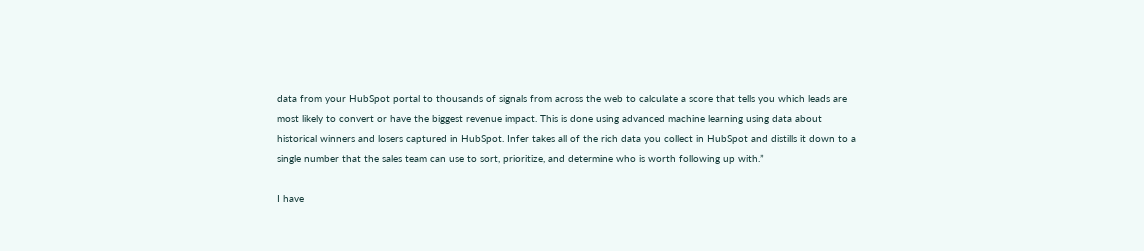data from your HubSpot portal to thousands of signals from across the web to calculate a score that tells you which leads are most likely to convert or have the biggest revenue impact. This is done using advanced machine learning using data about historical winners and losers captured in HubSpot. Infer takes all of the rich data you collect in HubSpot and distills it down to a single number that the sales team can use to sort, prioritize, and determine who is worth following up with.”

I have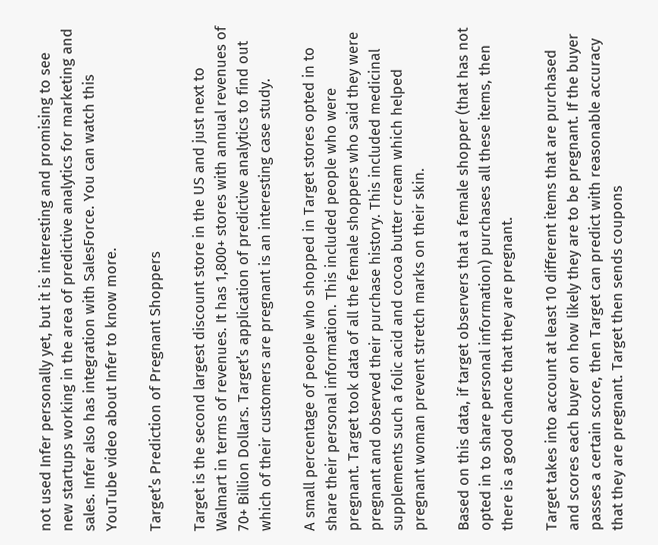not used Infer personally yet, but it is interesting and promising to see new startups working in the area of predictive analytics for marketing and sales. Infer also has integration with SalesForce. You can watch this YouTube video about Infer to know more.

Target’s Prediction of Pregnant Shoppers

Target is the second largest discount store in the US and just next to Walmart in terms of revenues. It has 1,800+ stores with annual revenues of 70+ Billion Dollars. Target’s application of predictive analytics to find out which of their customers are pregnant is an interesting case study.

A small percentage of people who shopped in Target stores opted in to share their personal information. This included people who were pregnant. Target took data of all the female shoppers who said they were pregnant and observed their purchase history. This included medicinal supplements such a folic acid and cocoa butter cream which helped pregnant woman prevent stretch marks on their skin.

Based on this data, if target observers that a female shopper (that has not opted in to share personal information) purchases all these items, then there is a good chance that they are pregnant.

Target takes into account at least 10 different items that are purchased and scores each buyer on how likely they are to be pregnant. If the buyer passes a certain score, then Target can predict with reasonable accuracy that they are pregnant. Target then sends coupons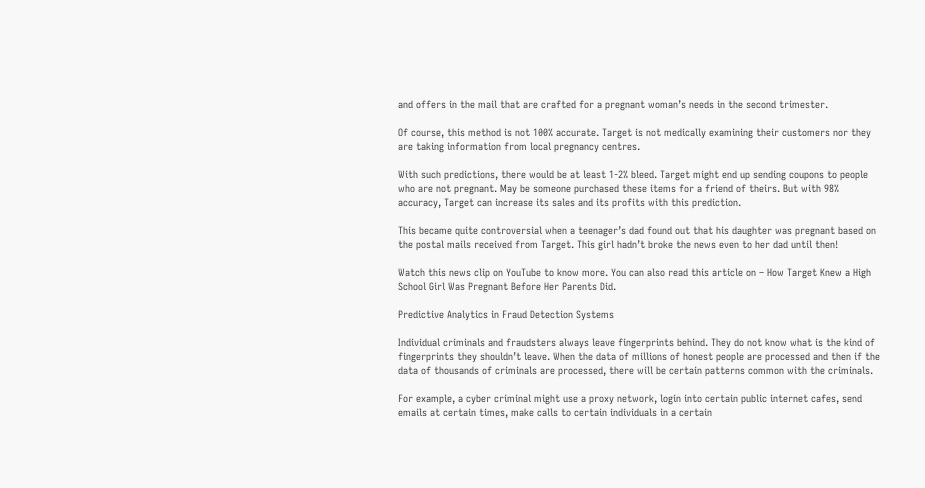and offers in the mail that are crafted for a pregnant woman’s needs in the second trimester.

Of course, this method is not 100% accurate. Target is not medically examining their customers nor they are taking information from local pregnancy centres.

With such predictions, there would be at least 1-2% bleed. Target might end up sending coupons to people who are not pregnant. May be someone purchased these items for a friend of theirs. But with 98% accuracy, Target can increase its sales and its profits with this prediction.

This became quite controversial when a teenager’s dad found out that his daughter was pregnant based on the postal mails received from Target. This girl hadn’t broke the news even to her dad until then!

Watch this news clip on YouTube to know more. You can also read this article on – How Target Knew a High School Girl Was Pregnant Before Her Parents Did.

Predictive Analytics in Fraud Detection Systems

Individual criminals and fraudsters always leave fingerprints behind. They do not know what is the kind of fingerprints they shouldn’t leave. When the data of millions of honest people are processed and then if the data of thousands of criminals are processed, there will be certain patterns common with the criminals.

For example, a cyber criminal might use a proxy network, login into certain public internet cafes, send emails at certain times, make calls to certain individuals in a certain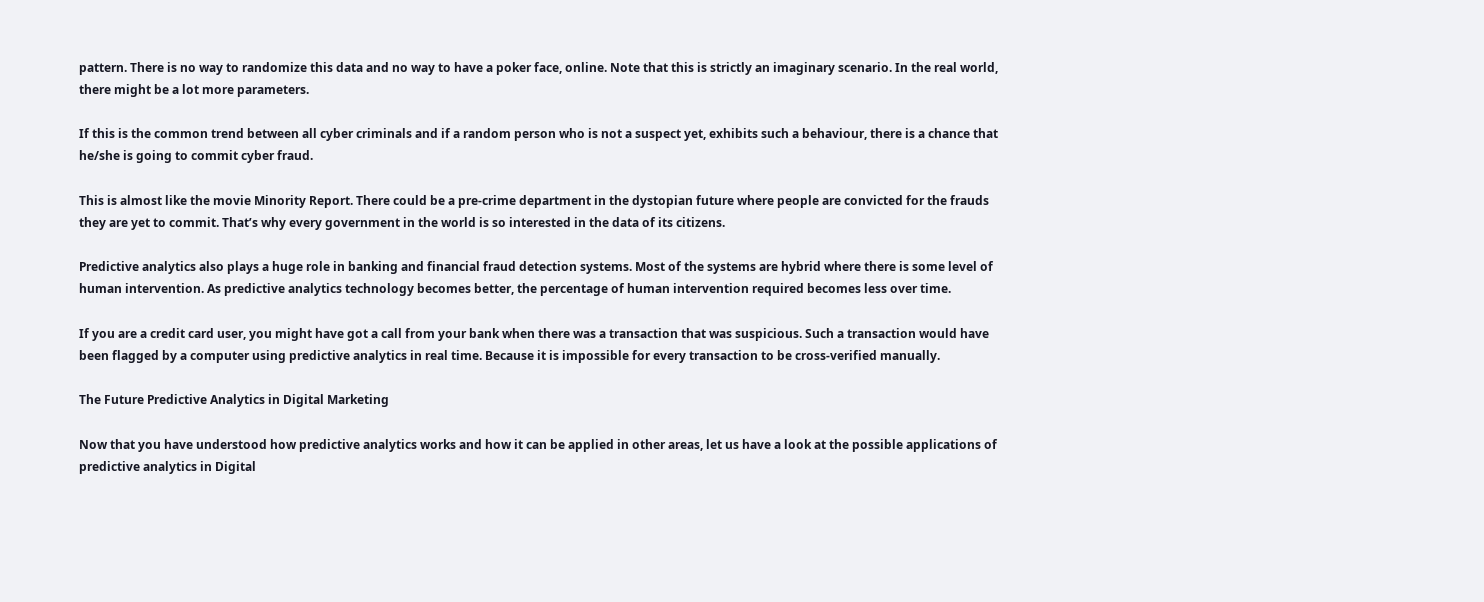pattern. There is no way to randomize this data and no way to have a poker face, online. Note that this is strictly an imaginary scenario. In the real world, there might be a lot more parameters.

If this is the common trend between all cyber criminals and if a random person who is not a suspect yet, exhibits such a behaviour, there is a chance that he/she is going to commit cyber fraud.

This is almost like the movie Minority Report. There could be a pre-crime department in the dystopian future where people are convicted for the frauds they are yet to commit. That’s why every government in the world is so interested in the data of its citizens.

Predictive analytics also plays a huge role in banking and financial fraud detection systems. Most of the systems are hybrid where there is some level of human intervention. As predictive analytics technology becomes better, the percentage of human intervention required becomes less over time.

If you are a credit card user, you might have got a call from your bank when there was a transaction that was suspicious. Such a transaction would have been flagged by a computer using predictive analytics in real time. Because it is impossible for every transaction to be cross-verified manually.

The Future Predictive Analytics in Digital Marketing

Now that you have understood how predictive analytics works and how it can be applied in other areas, let us have a look at the possible applications of predictive analytics in Digital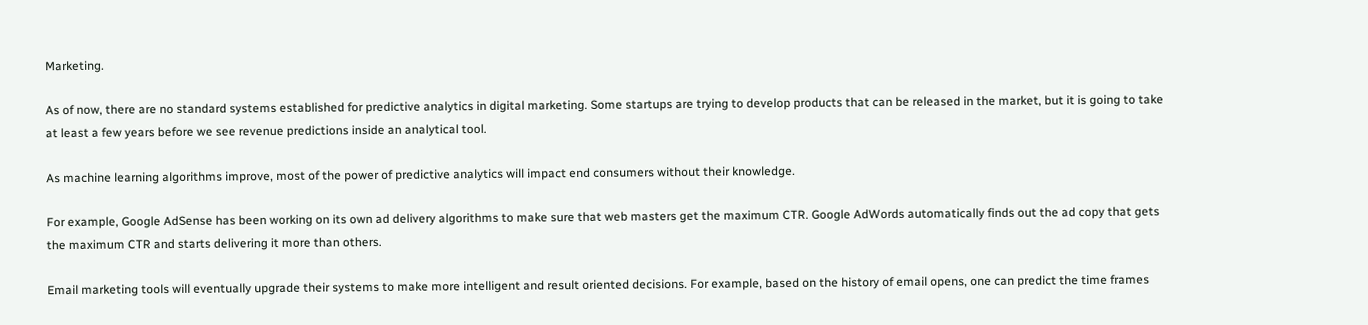Marketing.

As of now, there are no standard systems established for predictive analytics in digital marketing. Some startups are trying to develop products that can be released in the market, but it is going to take at least a few years before we see revenue predictions inside an analytical tool.

As machine learning algorithms improve, most of the power of predictive analytics will impact end consumers without their knowledge.

For example, Google AdSense has been working on its own ad delivery algorithms to make sure that web masters get the maximum CTR. Google AdWords automatically finds out the ad copy that gets the maximum CTR and starts delivering it more than others.

Email marketing tools will eventually upgrade their systems to make more intelligent and result oriented decisions. For example, based on the history of email opens, one can predict the time frames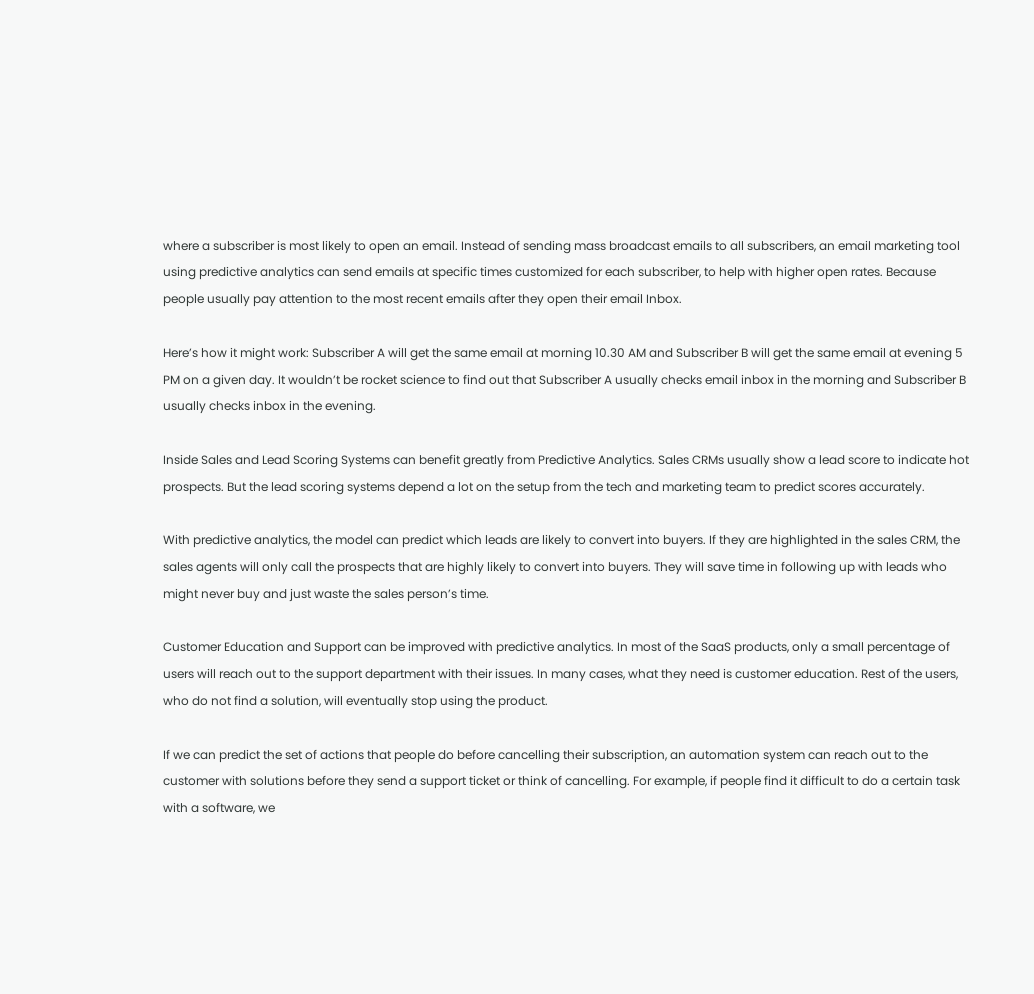where a subscriber is most likely to open an email. Instead of sending mass broadcast emails to all subscribers, an email marketing tool using predictive analytics can send emails at specific times customized for each subscriber, to help with higher open rates. Because people usually pay attention to the most recent emails after they open their email Inbox.

Here’s how it might work: Subscriber A will get the same email at morning 10.30 AM and Subscriber B will get the same email at evening 5 PM on a given day. It wouldn’t be rocket science to find out that Subscriber A usually checks email inbox in the morning and Subscriber B usually checks inbox in the evening.

Inside Sales and Lead Scoring Systems can benefit greatly from Predictive Analytics. Sales CRMs usually show a lead score to indicate hot prospects. But the lead scoring systems depend a lot on the setup from the tech and marketing team to predict scores accurately.

With predictive analytics, the model can predict which leads are likely to convert into buyers. If they are highlighted in the sales CRM, the sales agents will only call the prospects that are highly likely to convert into buyers. They will save time in following up with leads who might never buy and just waste the sales person’s time.

Customer Education and Support can be improved with predictive analytics. In most of the SaaS products, only a small percentage of users will reach out to the support department with their issues. In many cases, what they need is customer education. Rest of the users, who do not find a solution, will eventually stop using the product.

If we can predict the set of actions that people do before cancelling their subscription, an automation system can reach out to the customer with solutions before they send a support ticket or think of cancelling. For example, if people find it difficult to do a certain task with a software, we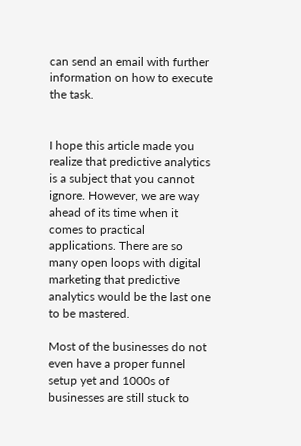can send an email with further information on how to execute the task.


I hope this article made you realize that predictive analytics is a subject that you cannot ignore. However, we are way ahead of its time when it comes to practical applications. There are so many open loops with digital marketing that predictive analytics would be the last one to be mastered.

Most of the businesses do not even have a proper funnel setup yet and 1000s of businesses are still stuck to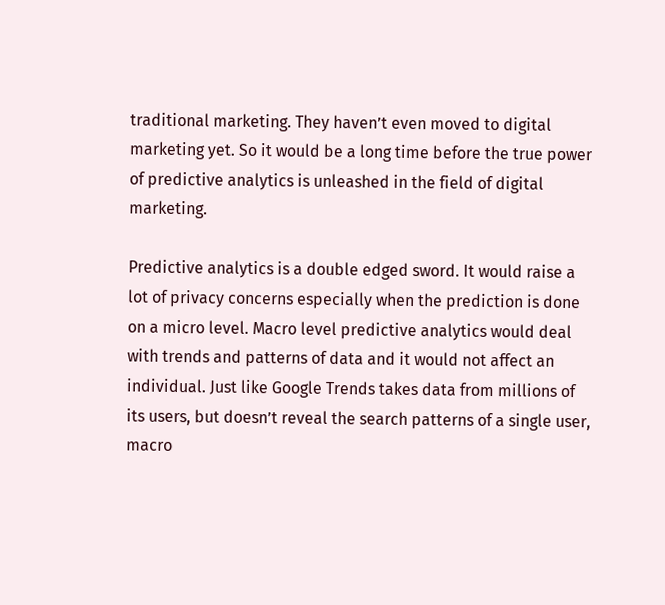traditional marketing. They haven’t even moved to digital marketing yet. So it would be a long time before the true power of predictive analytics is unleashed in the field of digital marketing.

Predictive analytics is a double edged sword. It would raise a lot of privacy concerns especially when the prediction is done on a micro level. Macro level predictive analytics would deal with trends and patterns of data and it would not affect an individual. Just like Google Trends takes data from millions of its users, but doesn’t reveal the search patterns of a single user, macro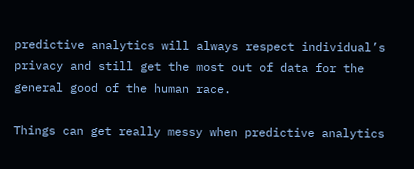predictive analytics will always respect individual’s privacy and still get the most out of data for the general good of the human race.

Things can get really messy when predictive analytics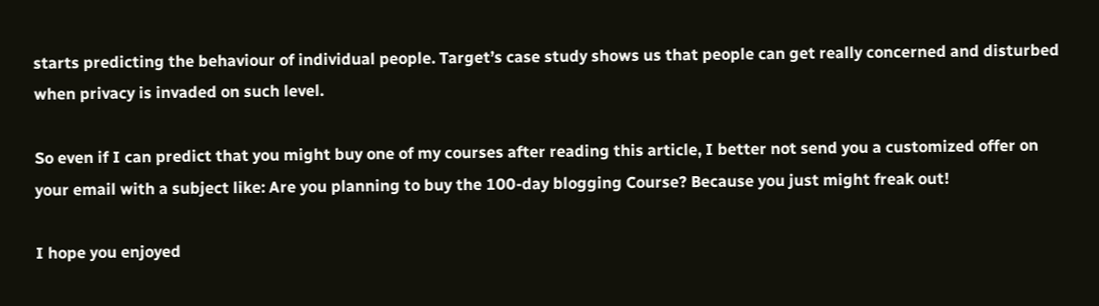starts predicting the behaviour of individual people. Target’s case study shows us that people can get really concerned and disturbed when privacy is invaded on such level.

So even if I can predict that you might buy one of my courses after reading this article, I better not send you a customized offer on your email with a subject like: Are you planning to buy the 100-day blogging Course? Because you just might freak out!

I hope you enjoyed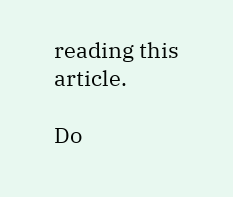reading this article.

Do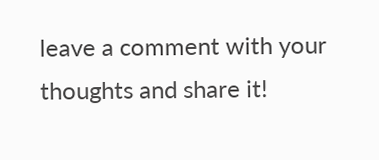leave a comment with your thoughts and share it!